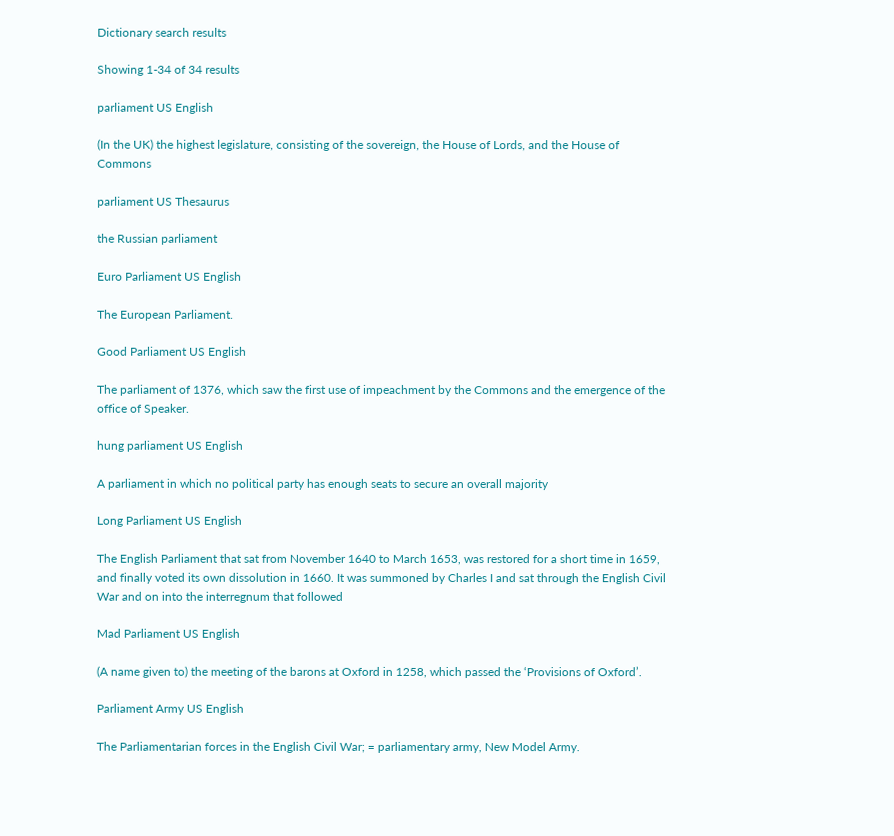Dictionary search results

Showing 1-34 of 34 results

parliament US English

(In the UK) the highest legislature, consisting of the sovereign, the House of Lords, and the House of Commons

parliament US Thesaurus

the Russian parliament

Euro Parliament US English

The European Parliament.

Good Parliament US English

The parliament of 1376, which saw the first use of impeachment by the Commons and the emergence of the office of Speaker.

hung parliament US English

A parliament in which no political party has enough seats to secure an overall majority

Long Parliament US English

The English Parliament that sat from November 1640 to March 1653, was restored for a short time in 1659, and finally voted its own dissolution in 1660. It was summoned by Charles I and sat through the English Civil War and on into the interregnum that followed

Mad Parliament US English

(A name given to) the meeting of the barons at Oxford in 1258, which passed the ‘Provisions of Oxford’.

Parliament Army US English

The Parliamentarian forces in the English Civil War; = parliamentary army, New Model Army.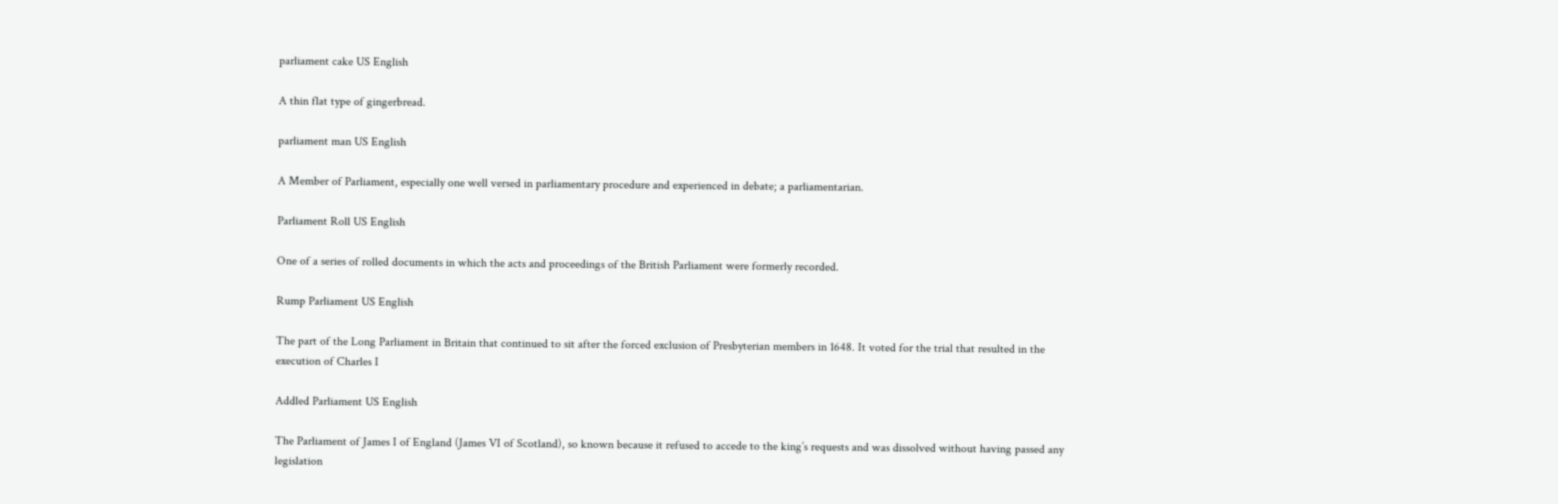parliament cake US English

A thin flat type of gingerbread.

parliament man US English

A Member of Parliament, especially one well versed in parliamentary procedure and experienced in debate; a parliamentarian.

Parliament Roll US English

One of a series of rolled documents in which the acts and proceedings of the British Parliament were formerly recorded.

Rump Parliament US English

The part of the Long Parliament in Britain that continued to sit after the forced exclusion of Presbyterian members in 1648. It voted for the trial that resulted in the execution of Charles I

Addled Parliament US English

The Parliament of James I of England (James VI of Scotland), so known because it refused to accede to the king’s requests and was dissolved without having passed any legislation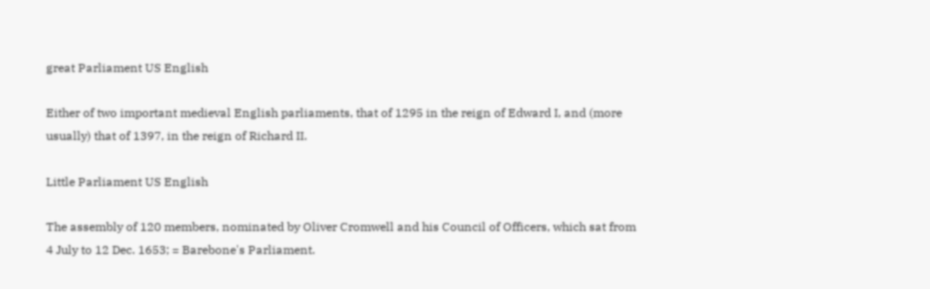great Parliament US English

Either of two important medieval English parliaments, that of 1295 in the reign of Edward I, and (more usually) that of 1397, in the reign of Richard II.

Little Parliament US English

The assembly of 120 members, nominated by Oliver Cromwell and his Council of Officers, which sat from 4 July to 12 Dec. 1653; = Barebone's Parliament.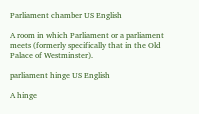Parliament chamber US English

A room in which Parliament or a parliament meets (formerly specifically that in the Old Palace of Westminster).

parliament hinge US English

A hinge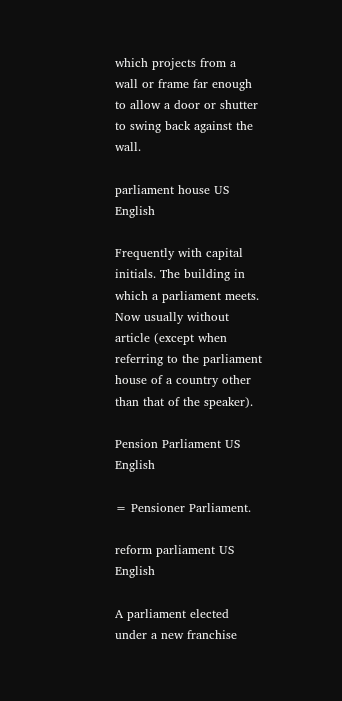which projects from a wall or frame far enough to allow a door or shutter to swing back against the wall.

parliament house US English

Frequently with capital initials. The building in which a parliament meets. Now usually without article (except when referring to the parliament house of a country other than that of the speaker).

Pension Parliament US English

= Pensioner Parliament.

reform parliament US English

A parliament elected under a new franchise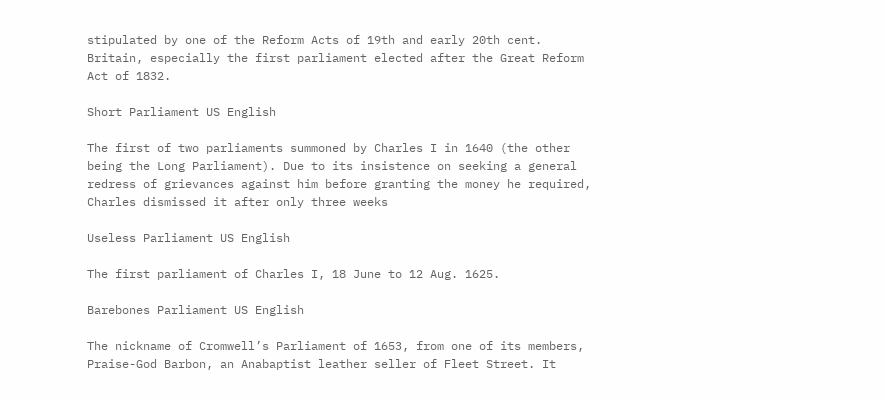stipulated by one of the Reform Acts of 19th and early 20th cent. Britain, especially the first parliament elected after the Great Reform Act of 1832.

Short Parliament US English

The first of two parliaments summoned by Charles I in 1640 (the other being the Long Parliament). Due to its insistence on seeking a general redress of grievances against him before granting the money he required, Charles dismissed it after only three weeks

Useless Parliament US English

The first parliament of Charles I, 18 June to 12 Aug. 1625.

Barebones Parliament US English

The nickname of Cromwell’s Parliament of 1653, from one of its members, Praise-God Barbon, an Anabaptist leather seller of Fleet Street. It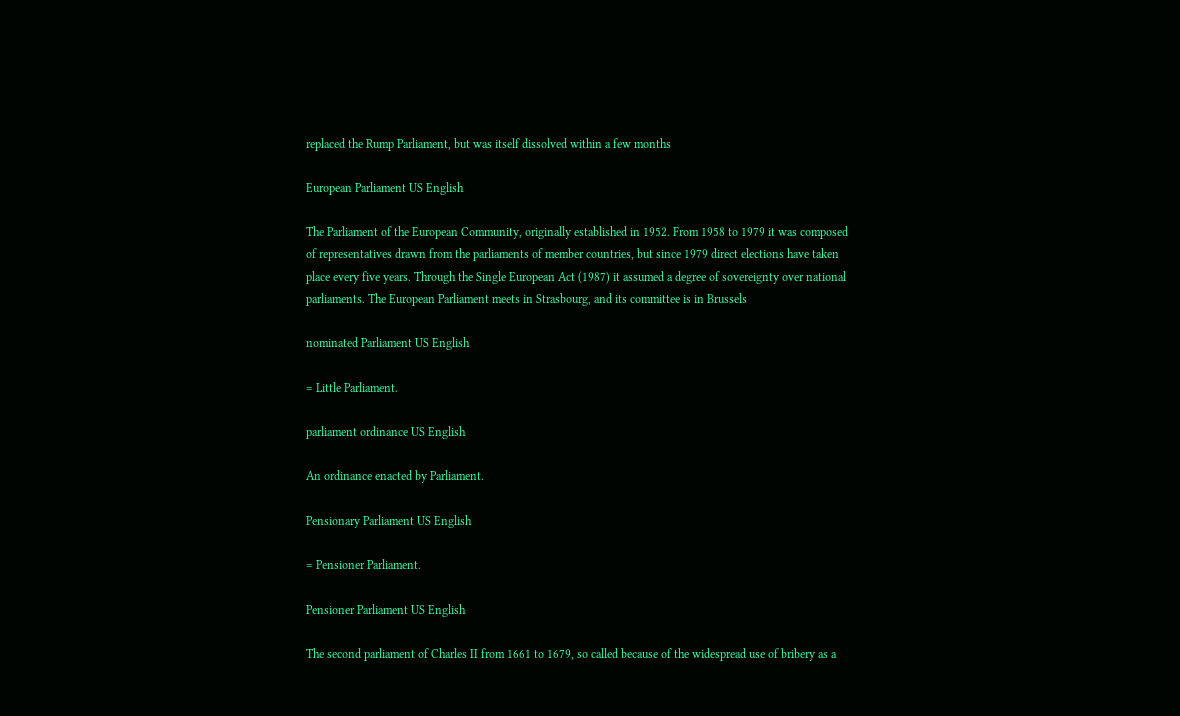replaced the Rump Parliament, but was itself dissolved within a few months

European Parliament US English

The Parliament of the European Community, originally established in 1952. From 1958 to 1979 it was composed of representatives drawn from the parliaments of member countries, but since 1979 direct elections have taken place every five years. Through the Single European Act (1987) it assumed a degree of sovereignty over national parliaments. The European Parliament meets in Strasbourg, and its committee is in Brussels

nominated Parliament US English

= Little Parliament.

parliament ordinance US English

An ordinance enacted by Parliament.

Pensionary Parliament US English

= Pensioner Parliament.

Pensioner Parliament US English

The second parliament of Charles II from 1661 to 1679, so called because of the widespread use of bribery as a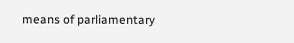means of parliamentary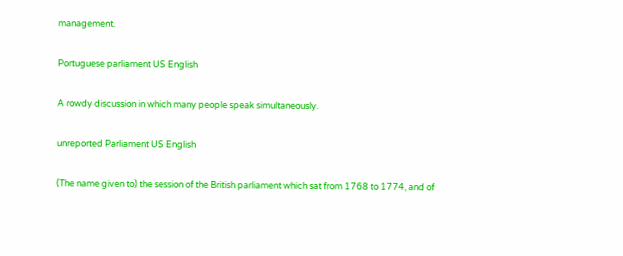management.

Portuguese parliament US English

A rowdy discussion in which many people speak simultaneously.

unreported Parliament US English

(The name given to) the session of the British parliament which sat from 1768 to 1774, and of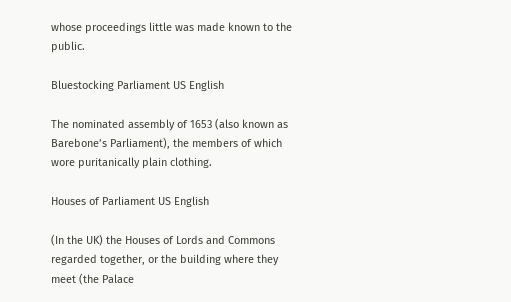whose proceedings little was made known to the public.

Bluestocking Parliament US English

The nominated assembly of 1653 (also known as Barebone’s Parliament), the members of which wore puritanically plain clothing.

Houses of Parliament US English

(In the UK) the Houses of Lords and Commons regarded together, or the building where they meet (the Palace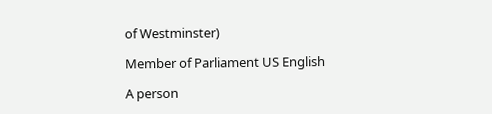of Westminster)

Member of Parliament US English

A person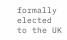formally elected to the UK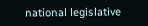national legislative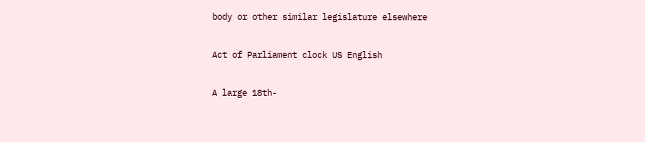body or other similar legislature elsewhere

Act of Parliament clock US English

A large 18th-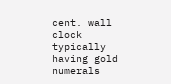cent. wall clock typically having gold numerals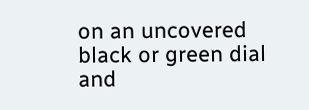on an uncovered black or green dial and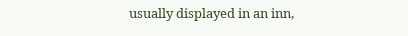usually displayed in an inn,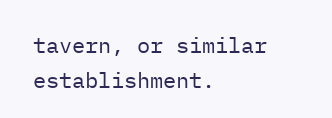tavern, or similar establishment.